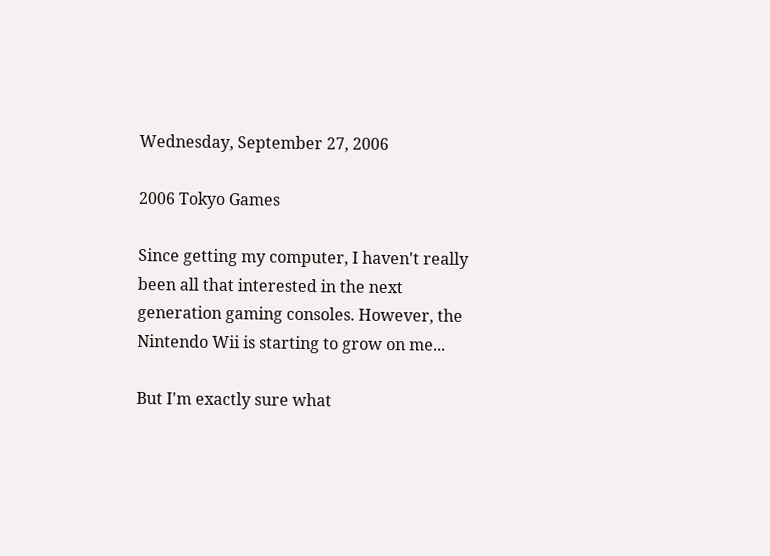Wednesday, September 27, 2006

2006 Tokyo Games

Since getting my computer, I haven't really been all that interested in the next generation gaming consoles. However, the Nintendo Wii is starting to grow on me...

But I'm exactly sure what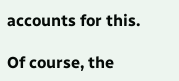accounts for this.

Of course, the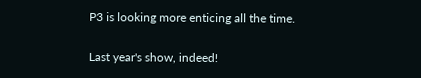P3 is looking more enticing all the time.

Last year's show, indeed!